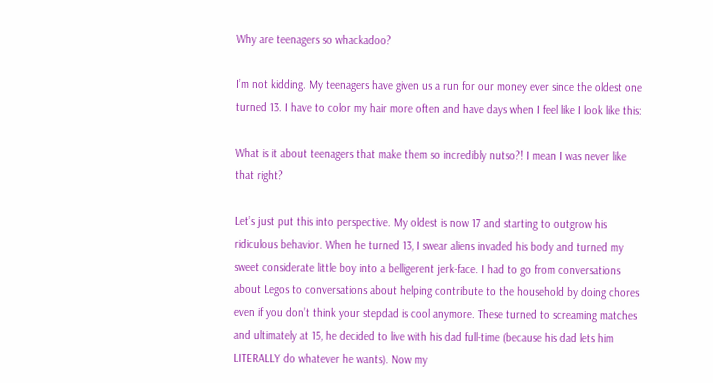Why are teenagers so whackadoo?

I’m not kidding. My teenagers have given us a run for our money ever since the oldest one turned 13. I have to color my hair more often and have days when I feel like I look like this:

What is it about teenagers that make them so incredibly nutso?! I mean I was never like that right?

Let’s just put this into perspective. My oldest is now 17 and starting to outgrow his ridiculous behavior. When he turned 13, I swear aliens invaded his body and turned my sweet considerate little boy into a belligerent jerk-face. I had to go from conversations about Legos to conversations about helping contribute to the household by doing chores even if you don’t think your stepdad is cool anymore. These turned to screaming matches and ultimately at 15, he decided to live with his dad full-time (because his dad lets him LITERALLY do whatever he wants). Now my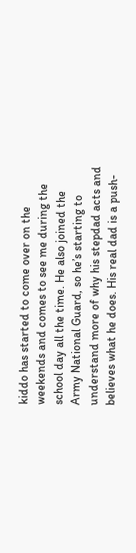kiddo has started to come over on the weekends and comes to see me during the school day all the time. He also joined the Army National Guard, so he’s starting to understand more of why his stepdad acts and believes what he does. His real dad is a push-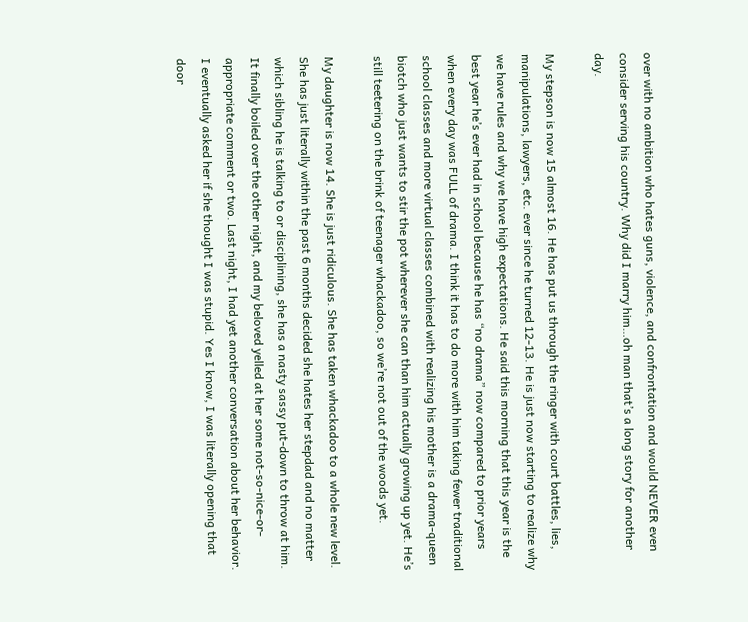over with no ambition who hates guns, violence, and confrontation and would NEVER even consider serving his country. Why did I marry him…oh man that’s a long story for another day.

My stepson is now 15 almost 16. He has put us through the ringer with court battles, lies, manipulations, lawyers, etc. ever since he turned 12-13. He is just now starting to realize why we have rules and why we have high expectations. He said this morning that this year is the best year he’s ever had in school because he has “no drama” now compared to prior years when every day was FULL of drama. I think it has to do more with him taking fewer traditional school classes and more virtual classes combined with realizing his mother is a drama-queen biotch who just wants to stir the pot wherever she can than him actually growing up yet. He’s still teetering on the brink of teenager whackadoo, so we’re not out of the woods yet.

My daughter is now 14. She is just ridiculous. She has taken whackadoo to a whole new level. She has just literally within the past 6 months decided she hates her stepdad and no matter which sibling he is talking to or disciplining, she has a nasty sassy put-down to throw at him. It finally boiled over the other night, and my beloved yelled at her some not-so-nice-or-appropriate comment or two. Last night, I had yet another conversation about her behavior. I eventually asked her if she thought I was stupid. Yes I know, I was literally opening that door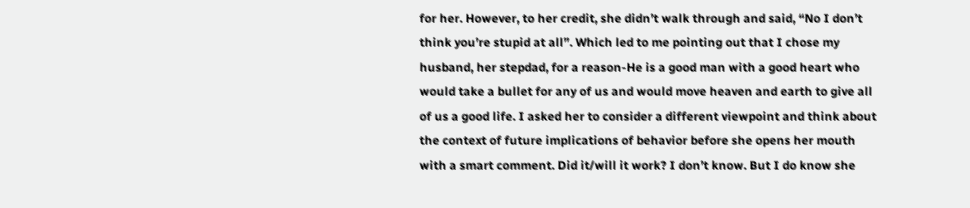for her. However, to her credit, she didn’t walk through and said, “No I don’t think you’re stupid at all”. Which led to me pointing out that I chose my husband, her stepdad, for a reason-He is a good man with a good heart who would take a bullet for any of us and would move heaven and earth to give all of us a good life. I asked her to consider a different viewpoint and think about the context of future implications of behavior before she opens her mouth with a smart comment. Did it/will it work? I don’t know. But I do know she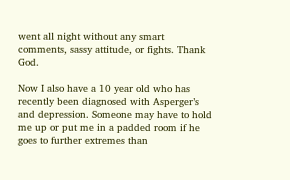went all night without any smart comments, sassy attitude, or fights. Thank God.

Now I also have a 10 year old who has recently been diagnosed with Asperger’s and depression. Someone may have to hold me up or put me in a padded room if he goes to further extremes than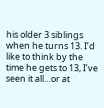his older 3 siblings when he turns 13. I’d like to think by the time he gets to 13, I’ve seen it all…or at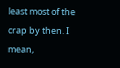least most of the crap by then. I mean,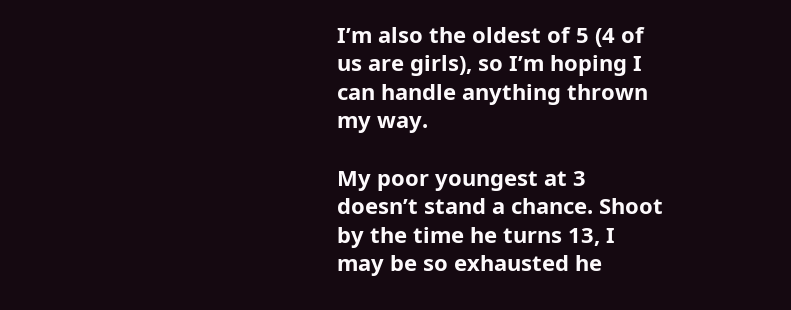I’m also the oldest of 5 (4 of us are girls), so I’m hoping I can handle anything thrown my way.

My poor youngest at 3 doesn’t stand a chance. Shoot by the time he turns 13, I may be so exhausted he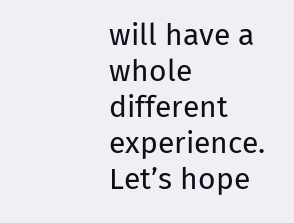will have a whole different experience. Let’s hope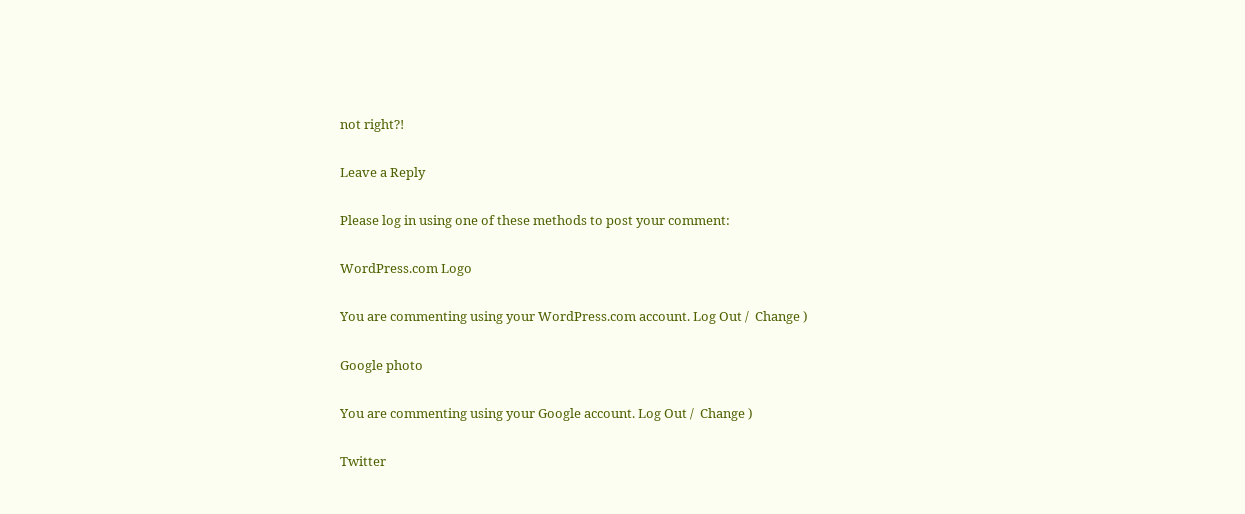not right?!

Leave a Reply

Please log in using one of these methods to post your comment:

WordPress.com Logo

You are commenting using your WordPress.com account. Log Out /  Change )

Google photo

You are commenting using your Google account. Log Out /  Change )

Twitter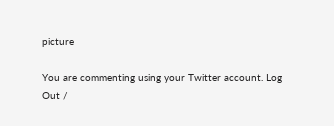picture

You are commenting using your Twitter account. Log Out /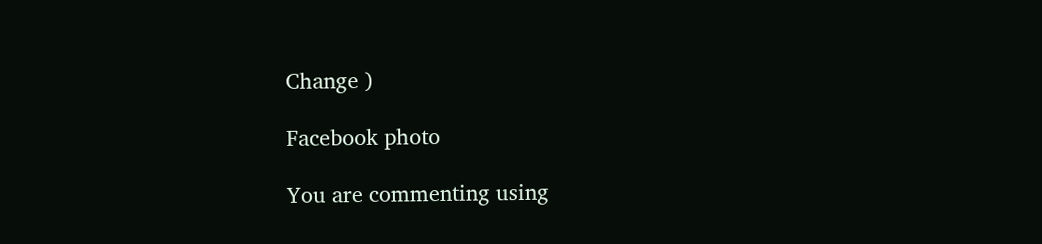Change )

Facebook photo

You are commenting using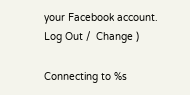your Facebook account. Log Out /  Change )

Connecting to %s